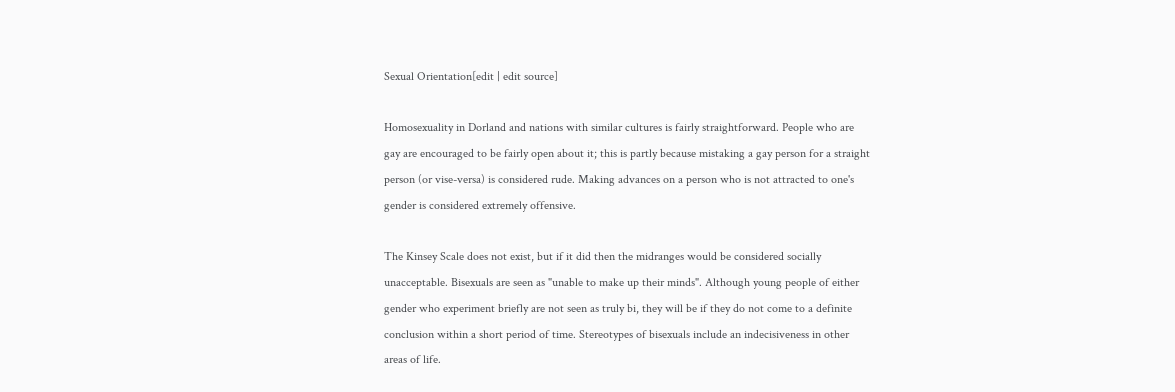Sexual Orientation[edit | edit source]

Homosexuality in Dorland and nations with similar cultures is fairly straightforward. People who are gay are encouraged to be fairly open about it; this is partly because mistaking a gay person for a straight person (or vise-versa) is considered rude. Making advances on a person who is not attracted to one's gender is considered extremely offensive.

The Kinsey Scale does not exist, but if it did then the midranges would be considered socially unacceptable. Bisexuals are seen as "unable to make up their minds". Although young people of either gender who experiment briefly are not seen as truly bi, they will be if they do not come to a definite conclusion within a short period of time. Stereotypes of bisexuals include an indecisiveness in other areas of life.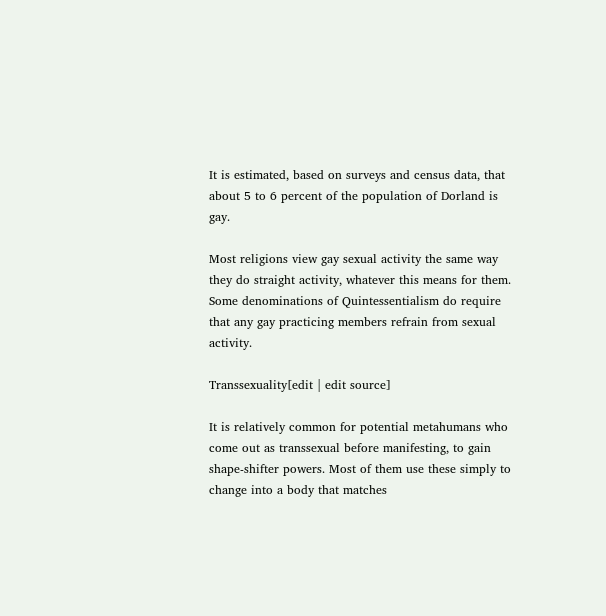It is estimated, based on surveys and census data, that about 5 to 6 percent of the population of Dorland is gay.

Most religions view gay sexual activity the same way they do straight activity, whatever this means for them. Some denominations of Quintessentialism do require that any gay practicing members refrain from sexual activity.

Transsexuality[edit | edit source]

It is relatively common for potential metahumans who come out as transsexual before manifesting, to gain shape-shifter powers. Most of them use these simply to change into a body that matches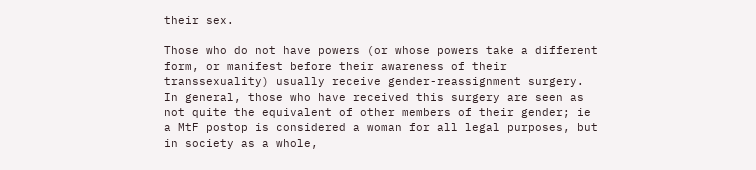their sex.

Those who do not have powers (or whose powers take a different form, or manifest before their awareness of their transsexuality) usually receive gender-reassignment surgery. In general, those who have received this surgery are seen as not quite the equivalent of other members of their gender; ie a MtF postop is considered a woman for all legal purposes, but in society as a whole,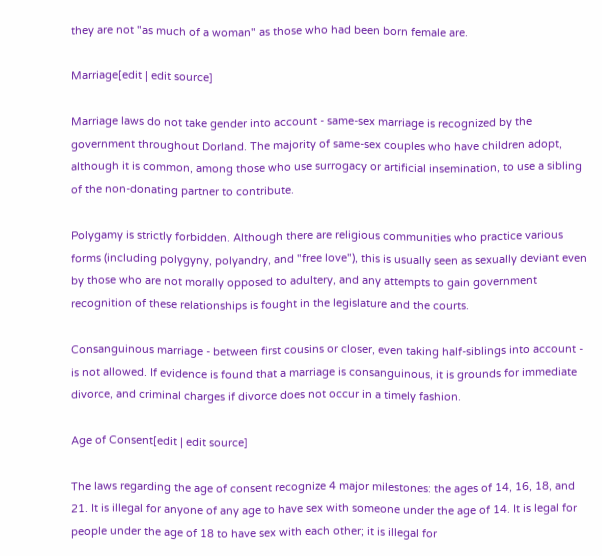they are not "as much of a woman" as those who had been born female are.

Marriage[edit | edit source]

Marriage laws do not take gender into account - same-sex marriage is recognized by the government throughout Dorland. The majority of same-sex couples who have children adopt, although it is common, among those who use surrogacy or artificial insemination, to use a sibling of the non-donating partner to contribute.

Polygamy is strictly forbidden. Although there are religious communities who practice various forms (including polygyny, polyandry, and "free love"), this is usually seen as sexually deviant even by those who are not morally opposed to adultery, and any attempts to gain government recognition of these relationships is fought in the legislature and the courts.

Consanguinous marriage - between first cousins or closer, even taking half-siblings into account - is not allowed. If evidence is found that a marriage is consanguinous, it is grounds for immediate divorce, and criminal charges if divorce does not occur in a timely fashion.

Age of Consent[edit | edit source]

The laws regarding the age of consent recognize 4 major milestones: the ages of 14, 16, 18, and 21. It is illegal for anyone of any age to have sex with someone under the age of 14. It is legal for people under the age of 18 to have sex with each other; it is illegal for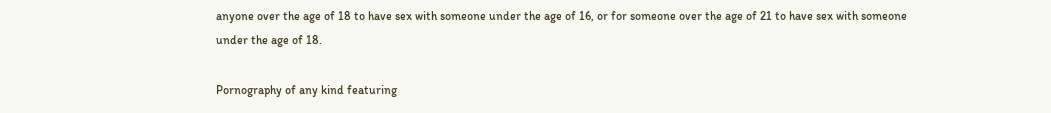anyone over the age of 18 to have sex with someone under the age of 16, or for someone over the age of 21 to have sex with someone under the age of 18.

Pornography of any kind featuring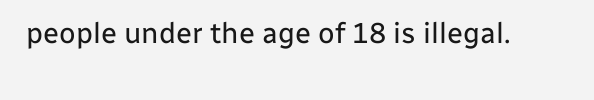people under the age of 18 is illegal.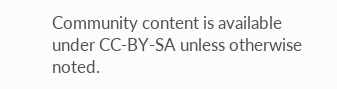Community content is available under CC-BY-SA unless otherwise noted.